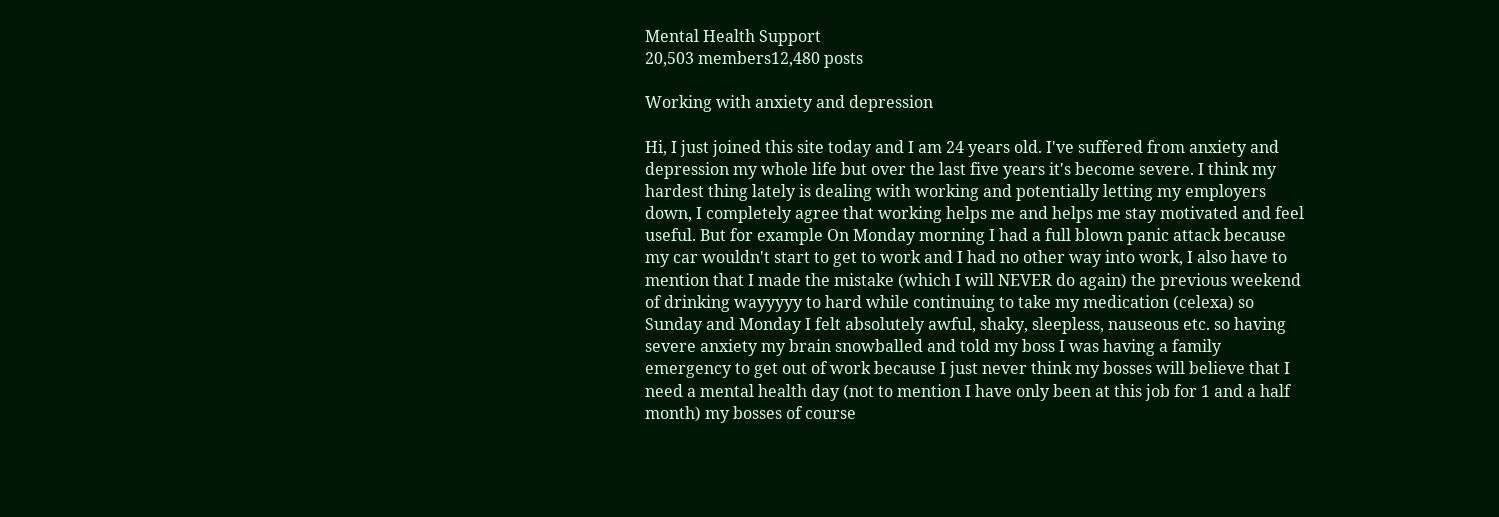Mental Health Support
20,503 members12,480 posts

Working with anxiety and depression

Hi, I just joined this site today and I am 24 years old. I've suffered from anxiety and depression my whole life but over the last five years it's become severe. I think my hardest thing lately is dealing with working and potentially letting my employers down, I completely agree that working helps me and helps me stay motivated and feel useful. But for example On Monday morning I had a full blown panic attack because my car wouldn't start to get to work and I had no other way into work, I also have to mention that I made the mistake (which I will NEVER do again) the previous weekend of drinking wayyyyy to hard while continuing to take my medication (celexa) so Sunday and Monday I felt absolutely awful, shaky, sleepless, nauseous etc. so having severe anxiety my brain snowballed and told my boss I was having a family emergency to get out of work because I just never think my bosses will believe that I need a mental health day (not to mention I have only been at this job for 1 and a half month) my bosses of course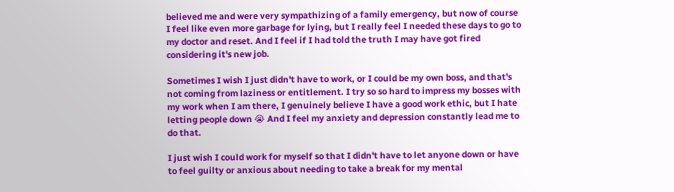believed me and were very sympathizing of a family emergency, but now of course I feel like even more garbage for lying, but I really feel I needed these days to go to my doctor and reset. And I feel if I had told the truth I may have got fired considering it's new job.

Sometimes I wish I just didn't have to work, or I could be my own boss, and that's not coming from laziness or entitlement. I try so so hard to impress my bosses with my work when I am there, I genuinely believe I have a good work ethic, but I hate letting people down 😭 And I feel my anxiety and depression constantly lead me to do that.

I just wish I could work for myself so that I didn't have to let anyone down or have to feel guilty or anxious about needing to take a break for my mental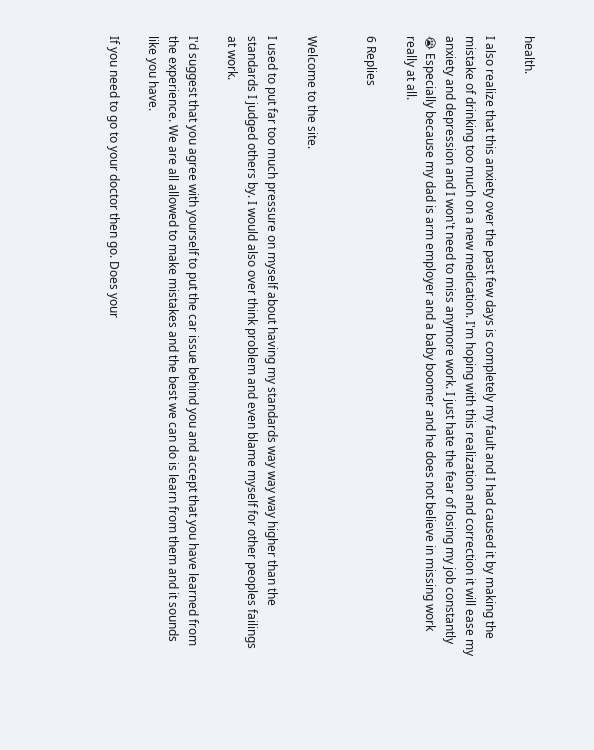health.

I also realize that this anxiety over the past few days is completely my fault and I had caused it by making the mistake of drinking too much on a new medication. I'm hoping with this realization and correction it will ease my anxiety and depression and I won't need to miss anymore work. I just hate the fear of losing my job constantly 😭 Especially because my dad is arm employer and a baby boomer and he does not believe in missing work really at all.

6 Replies


Welcome to the site.

I used to put far too much pressure on myself about having my standards way way way higher than the standards I judged others by. I would also over think problem and even blame myself for other peoples failings at work.

I'd suggest that you agree with yourself to put the car issue behind you and accept that you have learned from the experience. We are all allowed to make mistakes and the best we can do is learn from them and it sounds like you have.

If you need to go to your doctor then go. Does your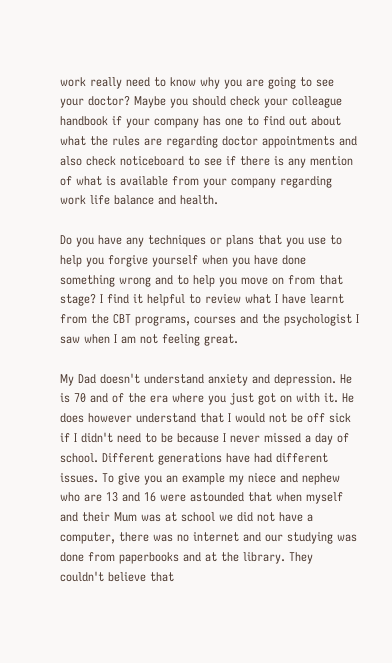work really need to know why you are going to see your doctor? Maybe you should check your colleague handbook if your company has one to find out about what the rules are regarding doctor appointments and also check noticeboard to see if there is any mention of what is available from your company regarding work life balance and health.

Do you have any techniques or plans that you use to help you forgive yourself when you have done something wrong and to help you move on from that stage? I find it helpful to review what I have learnt from the CBT programs, courses and the psychologist I saw when I am not feeling great.

My Dad doesn't understand anxiety and depression. He is 70 and of the era where you just got on with it. He does however understand that I would not be off sick if I didn't need to be because I never missed a day of school. Different generations have had different issues. To give you an example my niece and nephew who are 13 and 16 were astounded that when myself and their Mum was at school we did not have a computer, there was no internet and our studying was done from paperbooks and at the library. They couldn't believe that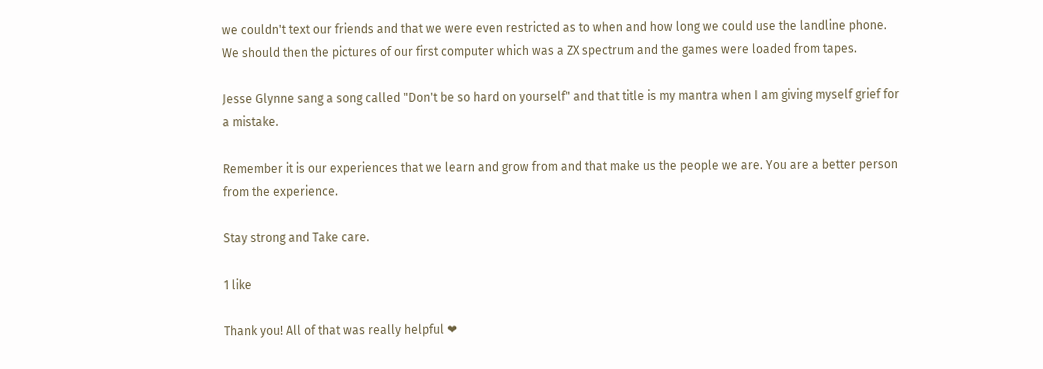we couldn't text our friends and that we were even restricted as to when and how long we could use the landline phone. We should then the pictures of our first computer which was a ZX spectrum and the games were loaded from tapes.

Jesse Glynne sang a song called "Don't be so hard on yourself" and that title is my mantra when I am giving myself grief for a mistake.

Remember it is our experiences that we learn and grow from and that make us the people we are. You are a better person from the experience.

Stay strong and Take care.

1 like

Thank you! All of that was really helpful ❤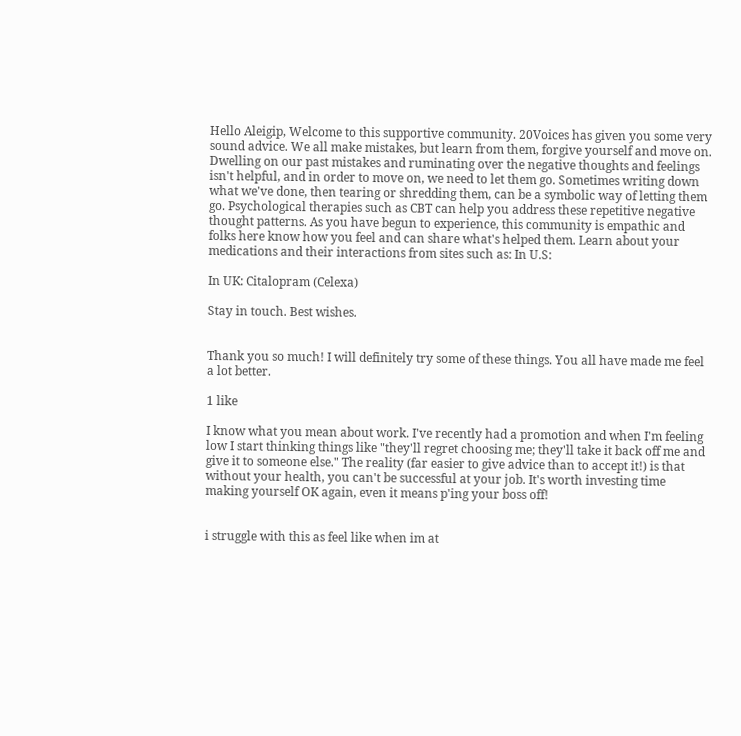Hello Aleigip, Welcome to this supportive community. 20Voices has given you some very sound advice. We all make mistakes, but learn from them, forgive yourself and move on. Dwelling on our past mistakes and ruminating over the negative thoughts and feelings isn't helpful, and in order to move on, we need to let them go. Sometimes writing down what we've done, then tearing or shredding them, can be a symbolic way of letting them go. Psychological therapies such as CBT can help you address these repetitive negative thought patterns. As you have begun to experience, this community is empathic and folks here know how you feel and can share what's helped them. Learn about your medications and their interactions from sites such as: In U.S:

In UK: Citalopram (Celexa)

Stay in touch. Best wishes.


Thank you so much! I will definitely try some of these things. You all have made me feel a lot better.

1 like

I know what you mean about work. I've recently had a promotion and when I'm feeling low I start thinking things like "they'll regret choosing me; they'll take it back off me and give it to someone else." The reality (far easier to give advice than to accept it!) is that without your health, you can't be successful at your job. It's worth investing time making yourself OK again, even it means p'ing your boss off!


i struggle with this as feel like when im at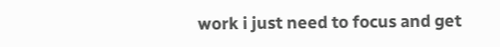work i just need to focus and get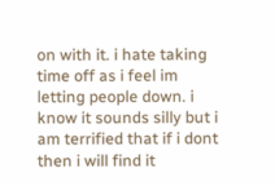on with it. i hate taking time off as i feel im letting people down. i know it sounds silly but i am terrified that if i dont then i will find it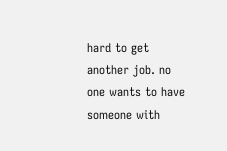hard to get another job. no one wants to have someone with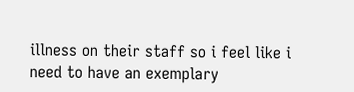illness on their staff so i feel like i need to have an exemplary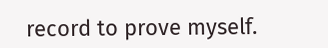record to prove myself.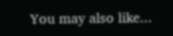You may also like...